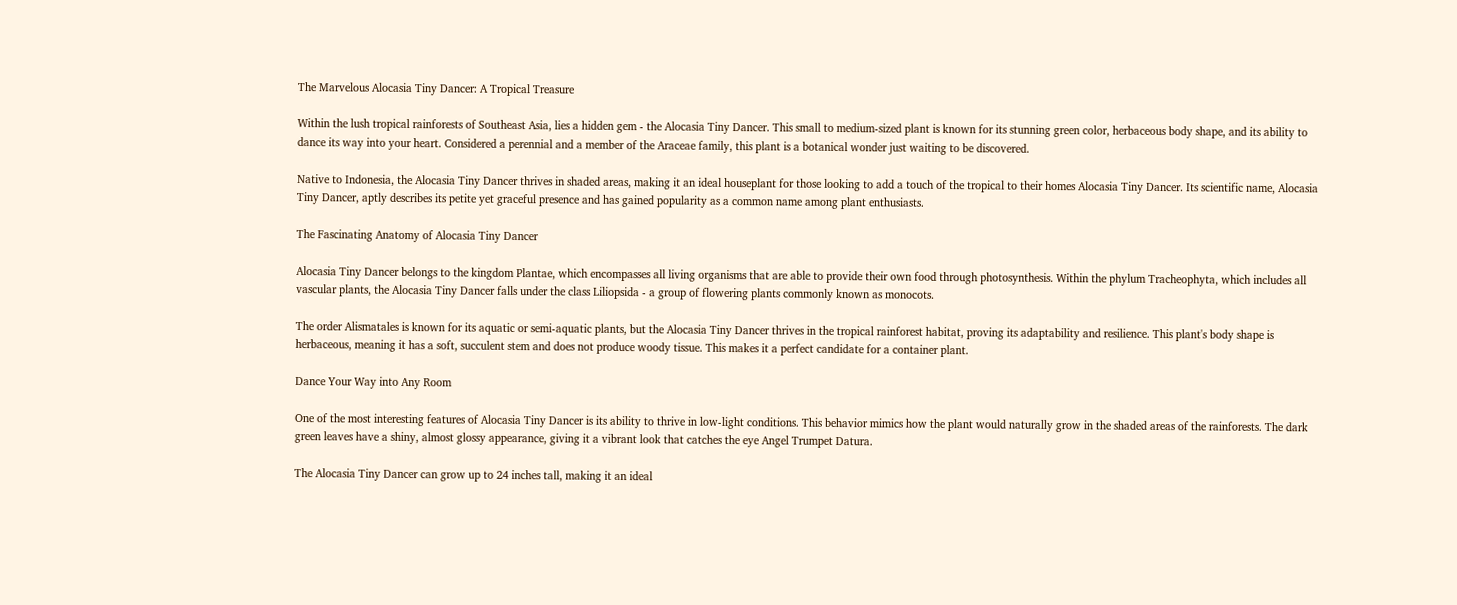The Marvelous Alocasia Tiny Dancer: A Tropical Treasure

Within the lush tropical rainforests of Southeast Asia, lies a hidden gem - the Alocasia Tiny Dancer. This small to medium-sized plant is known for its stunning green color, herbaceous body shape, and its ability to dance its way into your heart. Considered a perennial and a member of the Araceae family, this plant is a botanical wonder just waiting to be discovered.

Native to Indonesia, the Alocasia Tiny Dancer thrives in shaded areas, making it an ideal houseplant for those looking to add a touch of the tropical to their homes Alocasia Tiny Dancer. Its scientific name, Alocasia Tiny Dancer, aptly describes its petite yet graceful presence and has gained popularity as a common name among plant enthusiasts.

The Fascinating Anatomy of Alocasia Tiny Dancer

Alocasia Tiny Dancer belongs to the kingdom Plantae, which encompasses all living organisms that are able to provide their own food through photosynthesis. Within the phylum Tracheophyta, which includes all vascular plants, the Alocasia Tiny Dancer falls under the class Liliopsida - a group of flowering plants commonly known as monocots.

The order Alismatales is known for its aquatic or semi-aquatic plants, but the Alocasia Tiny Dancer thrives in the tropical rainforest habitat, proving its adaptability and resilience. This plant's body shape is herbaceous, meaning it has a soft, succulent stem and does not produce woody tissue. This makes it a perfect candidate for a container plant.

Dance Your Way into Any Room

One of the most interesting features of Alocasia Tiny Dancer is its ability to thrive in low-light conditions. This behavior mimics how the plant would naturally grow in the shaded areas of the rainforests. The dark green leaves have a shiny, almost glossy appearance, giving it a vibrant look that catches the eye Angel Trumpet Datura.

The Alocasia Tiny Dancer can grow up to 24 inches tall, making it an ideal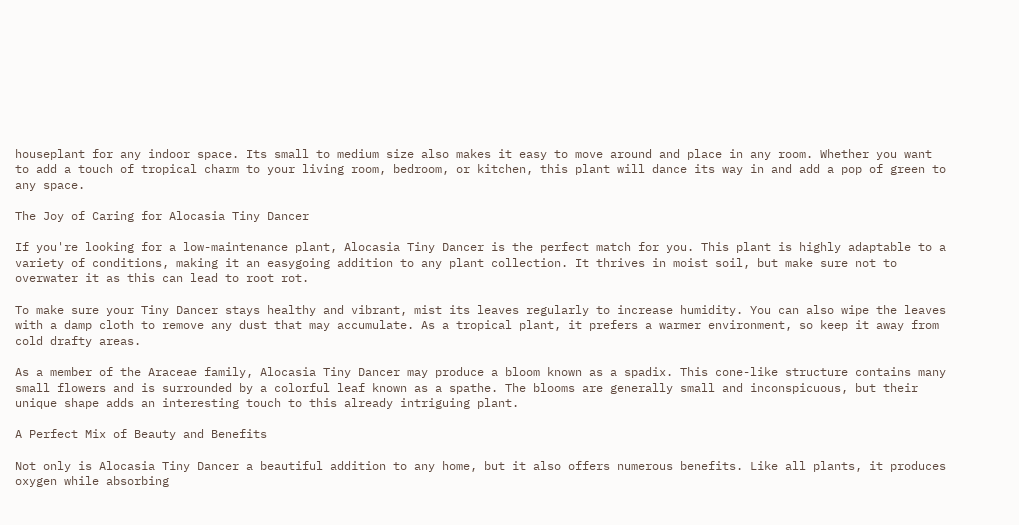houseplant for any indoor space. Its small to medium size also makes it easy to move around and place in any room. Whether you want to add a touch of tropical charm to your living room, bedroom, or kitchen, this plant will dance its way in and add a pop of green to any space.

The Joy of Caring for Alocasia Tiny Dancer

If you're looking for a low-maintenance plant, Alocasia Tiny Dancer is the perfect match for you. This plant is highly adaptable to a variety of conditions, making it an easygoing addition to any plant collection. It thrives in moist soil, but make sure not to overwater it as this can lead to root rot.

To make sure your Tiny Dancer stays healthy and vibrant, mist its leaves regularly to increase humidity. You can also wipe the leaves with a damp cloth to remove any dust that may accumulate. As a tropical plant, it prefers a warmer environment, so keep it away from cold drafty areas.

As a member of the Araceae family, Alocasia Tiny Dancer may produce a bloom known as a spadix. This cone-like structure contains many small flowers and is surrounded by a colorful leaf known as a spathe. The blooms are generally small and inconspicuous, but their unique shape adds an interesting touch to this already intriguing plant.

A Perfect Mix of Beauty and Benefits

Not only is Alocasia Tiny Dancer a beautiful addition to any home, but it also offers numerous benefits. Like all plants, it produces oxygen while absorbing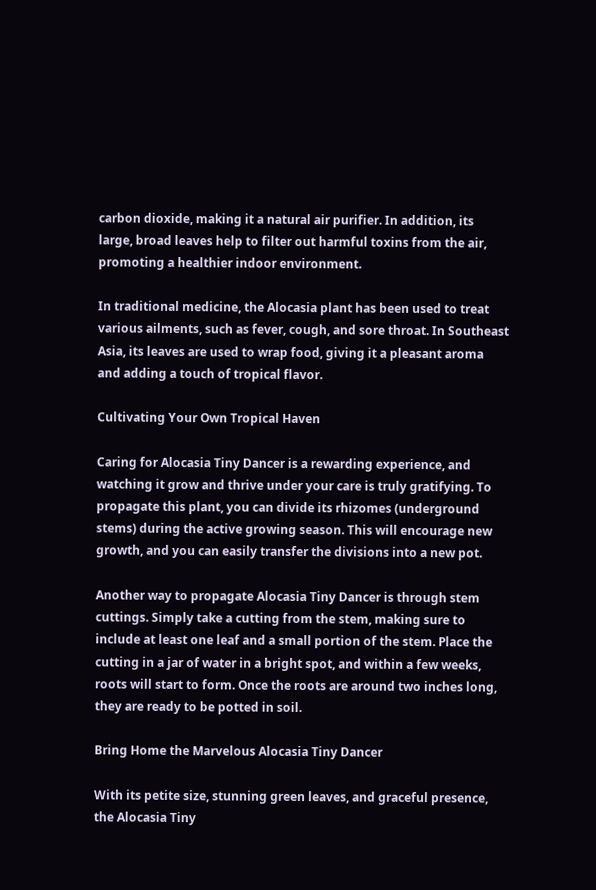carbon dioxide, making it a natural air purifier. In addition, its large, broad leaves help to filter out harmful toxins from the air, promoting a healthier indoor environment.

In traditional medicine, the Alocasia plant has been used to treat various ailments, such as fever, cough, and sore throat. In Southeast Asia, its leaves are used to wrap food, giving it a pleasant aroma and adding a touch of tropical flavor.

Cultivating Your Own Tropical Haven

Caring for Alocasia Tiny Dancer is a rewarding experience, and watching it grow and thrive under your care is truly gratifying. To propagate this plant, you can divide its rhizomes (underground stems) during the active growing season. This will encourage new growth, and you can easily transfer the divisions into a new pot.

Another way to propagate Alocasia Tiny Dancer is through stem cuttings. Simply take a cutting from the stem, making sure to include at least one leaf and a small portion of the stem. Place the cutting in a jar of water in a bright spot, and within a few weeks, roots will start to form. Once the roots are around two inches long, they are ready to be potted in soil.

Bring Home the Marvelous Alocasia Tiny Dancer

With its petite size, stunning green leaves, and graceful presence, the Alocasia Tiny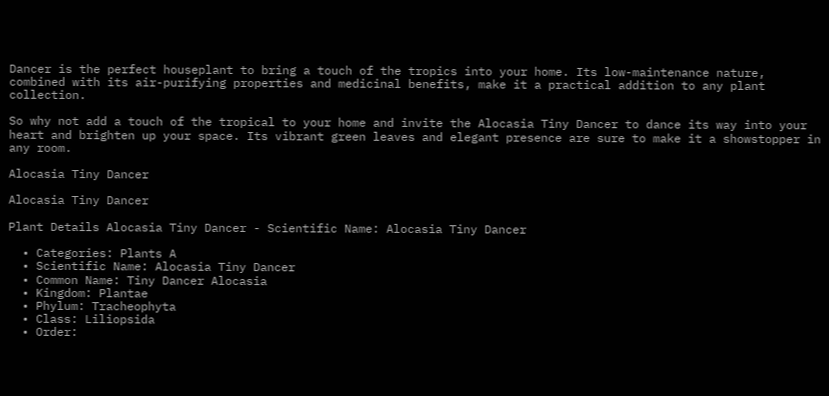Dancer is the perfect houseplant to bring a touch of the tropics into your home. Its low-maintenance nature, combined with its air-purifying properties and medicinal benefits, make it a practical addition to any plant collection.

So why not add a touch of the tropical to your home and invite the Alocasia Tiny Dancer to dance its way into your heart and brighten up your space. Its vibrant green leaves and elegant presence are sure to make it a showstopper in any room.

Alocasia Tiny Dancer

Alocasia Tiny Dancer

Plant Details Alocasia Tiny Dancer - Scientific Name: Alocasia Tiny Dancer

  • Categories: Plants A
  • Scientific Name: Alocasia Tiny Dancer
  • Common Name: Tiny Dancer Alocasia
  • Kingdom: Plantae
  • Phylum: Tracheophyta
  • Class: Liliopsida
  • Order: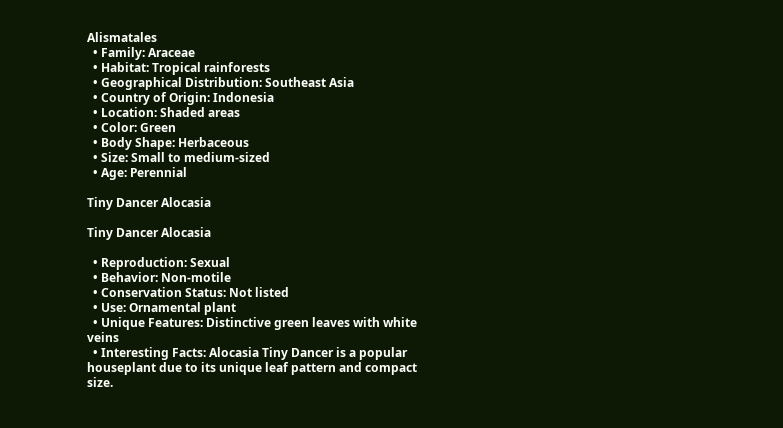Alismatales
  • Family: Araceae
  • Habitat: Tropical rainforests
  • Geographical Distribution: Southeast Asia
  • Country of Origin: Indonesia
  • Location: Shaded areas
  • Color: Green
  • Body Shape: Herbaceous
  • Size: Small to medium-sized
  • Age: Perennial

Tiny Dancer Alocasia

Tiny Dancer Alocasia

  • Reproduction: Sexual
  • Behavior: Non-motile
  • Conservation Status: Not listed
  • Use: Ornamental plant
  • Unique Features: Distinctive green leaves with white veins
  • Interesting Facts: Alocasia Tiny Dancer is a popular houseplant due to its unique leaf pattern and compact size.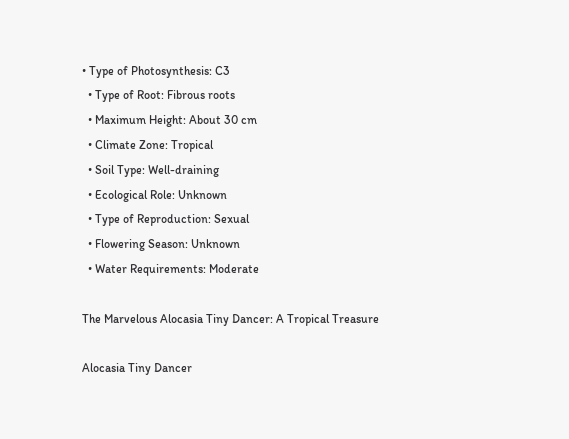• Type of Photosynthesis: C3
  • Type of Root: Fibrous roots
  • Maximum Height: About 30 cm
  • Climate Zone: Tropical
  • Soil Type: Well-draining
  • Ecological Role: Unknown
  • Type of Reproduction: Sexual
  • Flowering Season: Unknown
  • Water Requirements: Moderate

The Marvelous Alocasia Tiny Dancer: A Tropical Treasure

Alocasia Tiny Dancer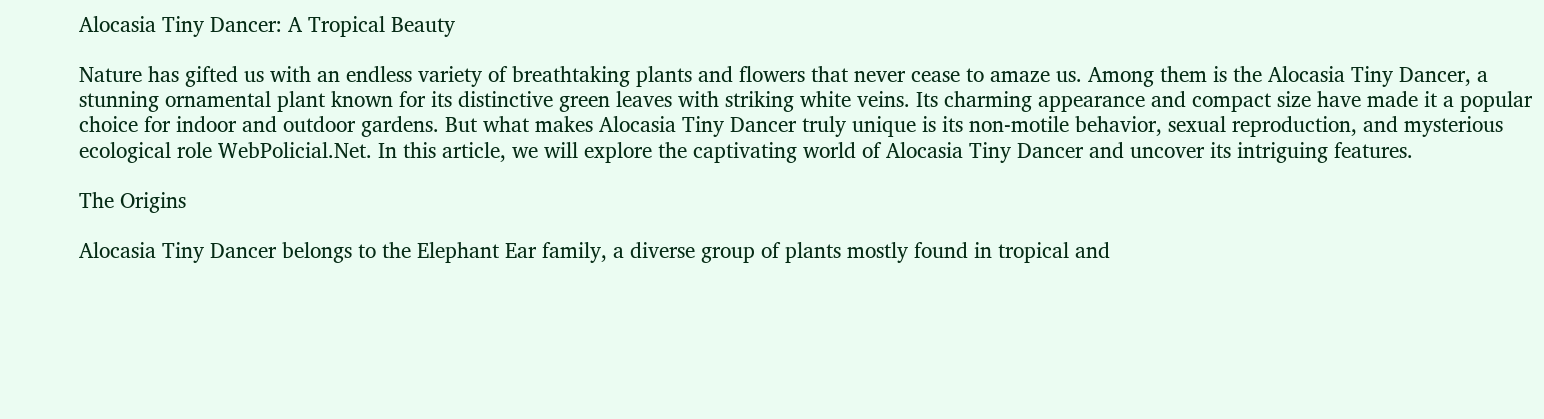Alocasia Tiny Dancer: A Tropical Beauty

Nature has gifted us with an endless variety of breathtaking plants and flowers that never cease to amaze us. Among them is the Alocasia Tiny Dancer, a stunning ornamental plant known for its distinctive green leaves with striking white veins. Its charming appearance and compact size have made it a popular choice for indoor and outdoor gardens. But what makes Alocasia Tiny Dancer truly unique is its non-motile behavior, sexual reproduction, and mysterious ecological role WebPolicial.Net. In this article, we will explore the captivating world of Alocasia Tiny Dancer and uncover its intriguing features.

The Origins

Alocasia Tiny Dancer belongs to the Elephant Ear family, a diverse group of plants mostly found in tropical and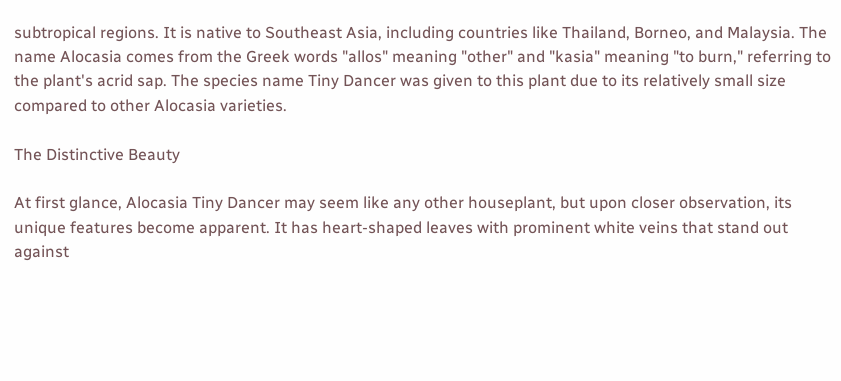subtropical regions. It is native to Southeast Asia, including countries like Thailand, Borneo, and Malaysia. The name Alocasia comes from the Greek words "allos" meaning "other" and "kasia" meaning "to burn," referring to the plant's acrid sap. The species name Tiny Dancer was given to this plant due to its relatively small size compared to other Alocasia varieties.

The Distinctive Beauty

At first glance, Alocasia Tiny Dancer may seem like any other houseplant, but upon closer observation, its unique features become apparent. It has heart-shaped leaves with prominent white veins that stand out against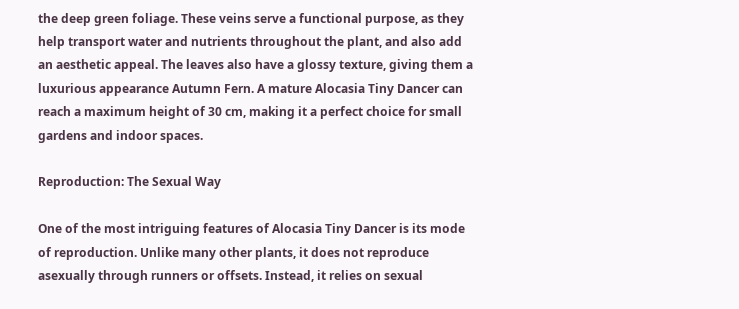the deep green foliage. These veins serve a functional purpose, as they help transport water and nutrients throughout the plant, and also add an aesthetic appeal. The leaves also have a glossy texture, giving them a luxurious appearance Autumn Fern. A mature Alocasia Tiny Dancer can reach a maximum height of 30 cm, making it a perfect choice for small gardens and indoor spaces.

Reproduction: The Sexual Way

One of the most intriguing features of Alocasia Tiny Dancer is its mode of reproduction. Unlike many other plants, it does not reproduce asexually through runners or offsets. Instead, it relies on sexual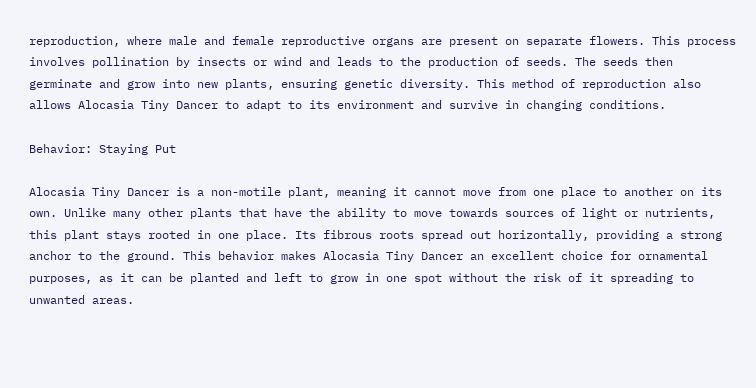reproduction, where male and female reproductive organs are present on separate flowers. This process involves pollination by insects or wind and leads to the production of seeds. The seeds then germinate and grow into new plants, ensuring genetic diversity. This method of reproduction also allows Alocasia Tiny Dancer to adapt to its environment and survive in changing conditions.

Behavior: Staying Put

Alocasia Tiny Dancer is a non-motile plant, meaning it cannot move from one place to another on its own. Unlike many other plants that have the ability to move towards sources of light or nutrients, this plant stays rooted in one place. Its fibrous roots spread out horizontally, providing a strong anchor to the ground. This behavior makes Alocasia Tiny Dancer an excellent choice for ornamental purposes, as it can be planted and left to grow in one spot without the risk of it spreading to unwanted areas.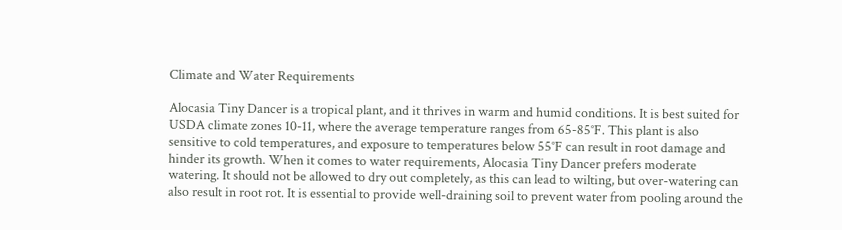Climate and Water Requirements

Alocasia Tiny Dancer is a tropical plant, and it thrives in warm and humid conditions. It is best suited for USDA climate zones 10-11, where the average temperature ranges from 65-85°F. This plant is also sensitive to cold temperatures, and exposure to temperatures below 55°F can result in root damage and hinder its growth. When it comes to water requirements, Alocasia Tiny Dancer prefers moderate watering. It should not be allowed to dry out completely, as this can lead to wilting, but over-watering can also result in root rot. It is essential to provide well-draining soil to prevent water from pooling around the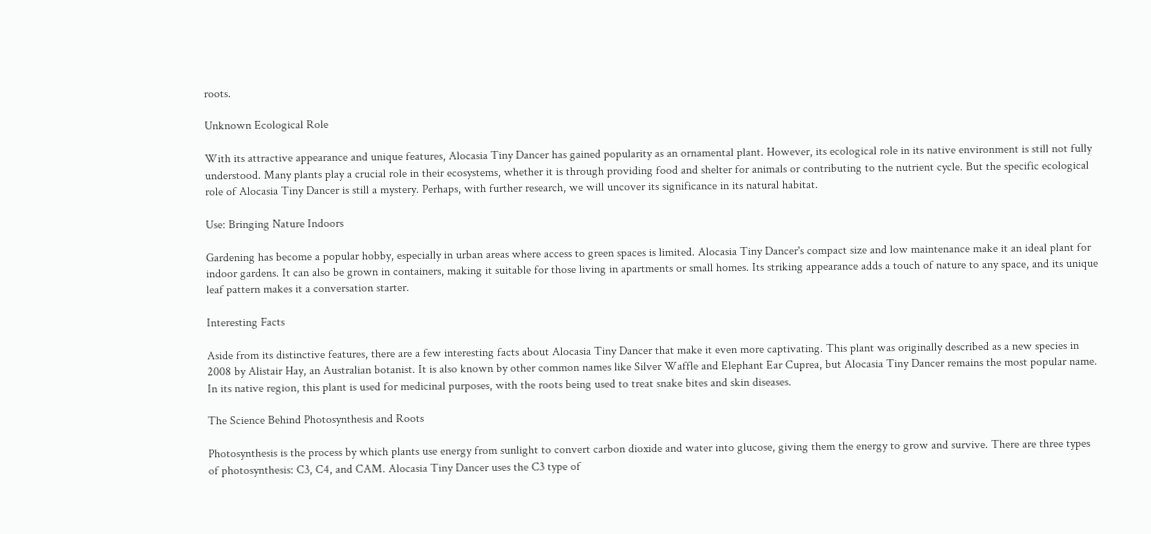roots.

Unknown Ecological Role

With its attractive appearance and unique features, Alocasia Tiny Dancer has gained popularity as an ornamental plant. However, its ecological role in its native environment is still not fully understood. Many plants play a crucial role in their ecosystems, whether it is through providing food and shelter for animals or contributing to the nutrient cycle. But the specific ecological role of Alocasia Tiny Dancer is still a mystery. Perhaps, with further research, we will uncover its significance in its natural habitat.

Use: Bringing Nature Indoors

Gardening has become a popular hobby, especially in urban areas where access to green spaces is limited. Alocasia Tiny Dancer's compact size and low maintenance make it an ideal plant for indoor gardens. It can also be grown in containers, making it suitable for those living in apartments or small homes. Its striking appearance adds a touch of nature to any space, and its unique leaf pattern makes it a conversation starter.

Interesting Facts

Aside from its distinctive features, there are a few interesting facts about Alocasia Tiny Dancer that make it even more captivating. This plant was originally described as a new species in 2008 by Alistair Hay, an Australian botanist. It is also known by other common names like Silver Waffle and Elephant Ear Cuprea, but Alocasia Tiny Dancer remains the most popular name. In its native region, this plant is used for medicinal purposes, with the roots being used to treat snake bites and skin diseases.

The Science Behind Photosynthesis and Roots

Photosynthesis is the process by which plants use energy from sunlight to convert carbon dioxide and water into glucose, giving them the energy to grow and survive. There are three types of photosynthesis: C3, C4, and CAM. Alocasia Tiny Dancer uses the C3 type of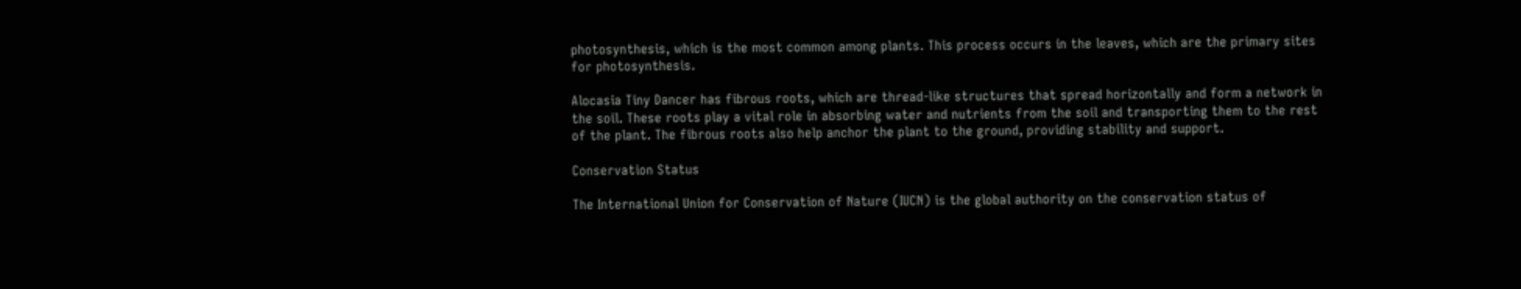photosynthesis, which is the most common among plants. This process occurs in the leaves, which are the primary sites for photosynthesis.

Alocasia Tiny Dancer has fibrous roots, which are thread-like structures that spread horizontally and form a network in the soil. These roots play a vital role in absorbing water and nutrients from the soil and transporting them to the rest of the plant. The fibrous roots also help anchor the plant to the ground, providing stability and support.

Conservation Status

The International Union for Conservation of Nature (IUCN) is the global authority on the conservation status of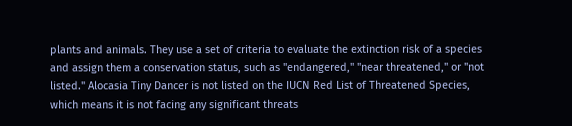plants and animals. They use a set of criteria to evaluate the extinction risk of a species and assign them a conservation status, such as "endangered," "near threatened," or "not listed." Alocasia Tiny Dancer is not listed on the IUCN Red List of Threatened Species, which means it is not facing any significant threats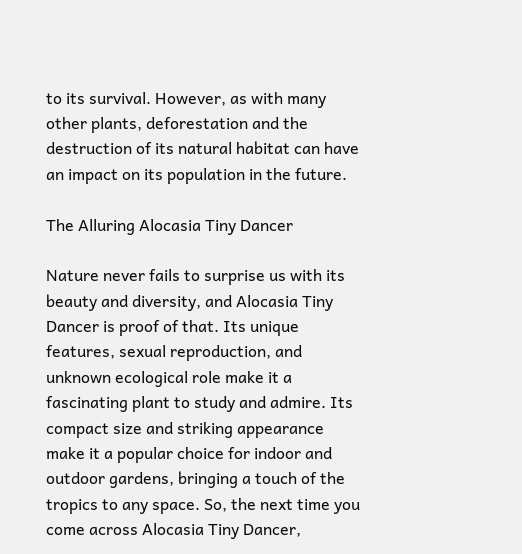to its survival. However, as with many other plants, deforestation and the destruction of its natural habitat can have an impact on its population in the future.

The Alluring Alocasia Tiny Dancer

Nature never fails to surprise us with its beauty and diversity, and Alocasia Tiny Dancer is proof of that. Its unique features, sexual reproduction, and unknown ecological role make it a fascinating plant to study and admire. Its compact size and striking appearance make it a popular choice for indoor and outdoor gardens, bringing a touch of the tropics to any space. So, the next time you come across Alocasia Tiny Dancer,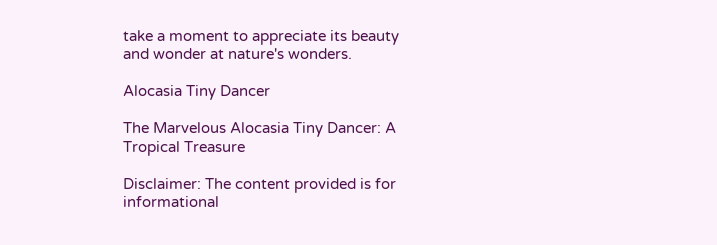take a moment to appreciate its beauty and wonder at nature's wonders.

Alocasia Tiny Dancer

The Marvelous Alocasia Tiny Dancer: A Tropical Treasure

Disclaimer: The content provided is for informational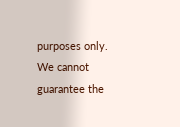purposes only. We cannot guarantee the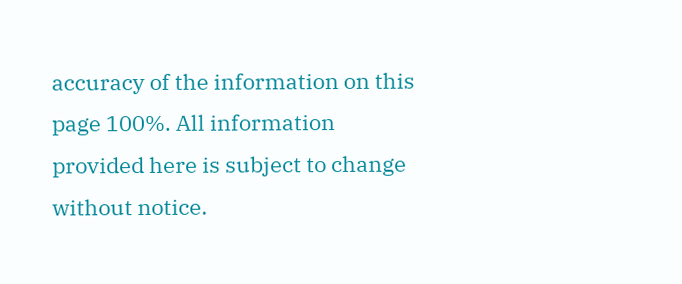accuracy of the information on this page 100%. All information provided here is subject to change without notice.